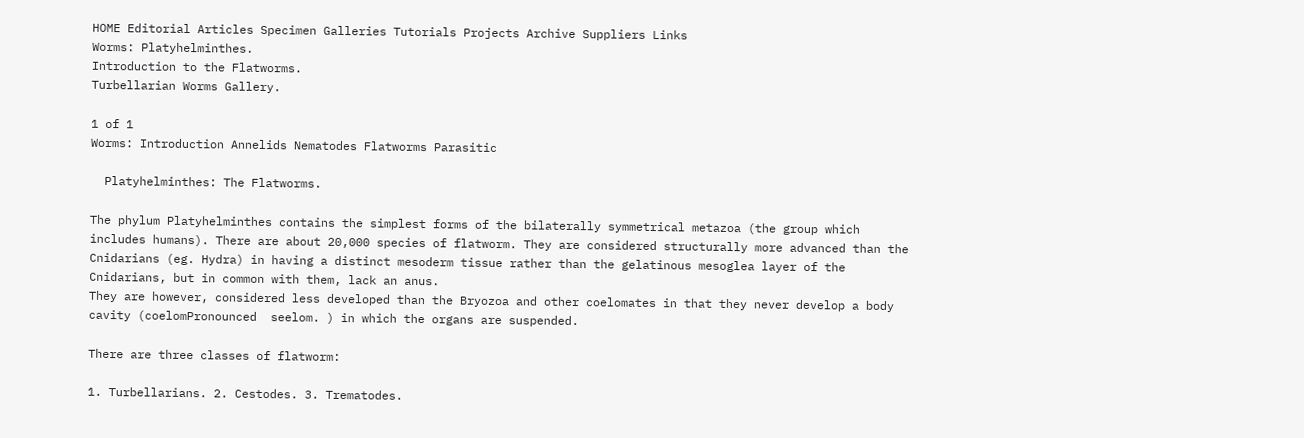HOME Editorial Articles Specimen Galleries Tutorials Projects Archive Suppliers Links
Worms: Platyhelminthes.
Introduction to the Flatworms.
Turbellarian Worms Gallery.

1 of 1
Worms: Introduction Annelids Nematodes Flatworms Parasitic

  Platyhelminthes: The Flatworms.

The phylum Platyhelminthes contains the simplest forms of the bilaterally symmetrical metazoa (the group which includes humans). There are about 20,000 species of flatworm. They are considered structurally more advanced than the Cnidarians (eg. Hydra) in having a distinct mesoderm tissue rather than the gelatinous mesoglea layer of the Cnidarians, but in common with them, lack an anus.
They are however, considered less developed than the Bryozoa and other coelomates in that they never develop a body cavity (coelomPronounced  seelom. ) in which the organs are suspended.

There are three classes of flatworm:

1. Turbellarians. 2. Cestodes. 3. Trematodes.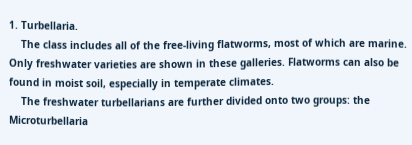1. Turbellaria.
    The class includes all of the free-living flatworms, most of which are marine. Only freshwater varieties are shown in these galleries. Flatworms can also be found in moist soil, especially in temperate climates.
    The freshwater turbellarians are further divided onto two groups: the Microturbellaria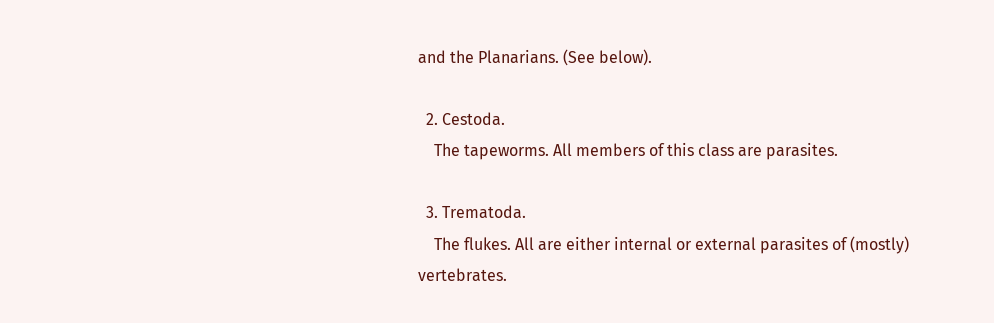and the Planarians. (See below).

  2. Cestoda.
    The tapeworms. All members of this class are parasites.

  3. Trematoda.
    The flukes. All are either internal or external parasites of (mostly) vertebrates.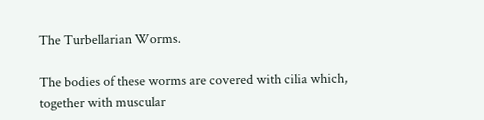The Turbellarian Worms.

The bodies of these worms are covered with cilia which, together with muscular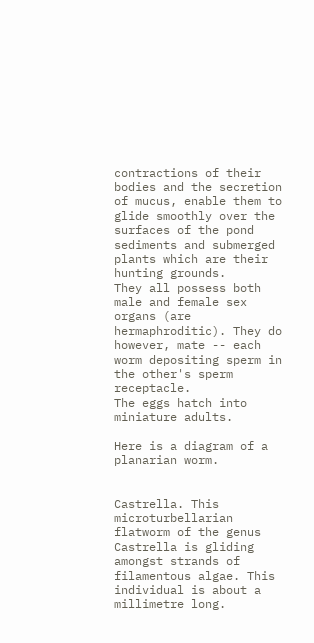contractions of their bodies and the secretion of mucus, enable them to glide smoothly over the surfaces of the pond sediments and submerged plants which are their hunting grounds.
They all possess both male and female sex organs (are hermaphroditic). They do however, mate -- each worm depositing sperm in the other's sperm receptacle.
The eggs hatch into miniature adults.

Here is a diagram of a planarian worm.


Castrella. This microturbellarian flatworm of the genus Castrella is gliding amongst strands of filamentous algae. This individual is about a millimetre long.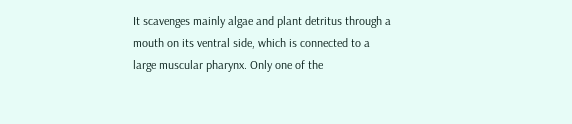It scavenges mainly algae and plant detritus through a mouth on its ventral side, which is connected to a large muscular pharynx. Only one of the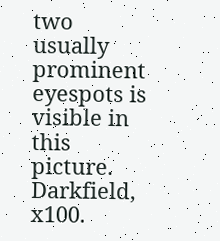two usually prominent eyespots is visible in this picture.
Darkfield, x100.